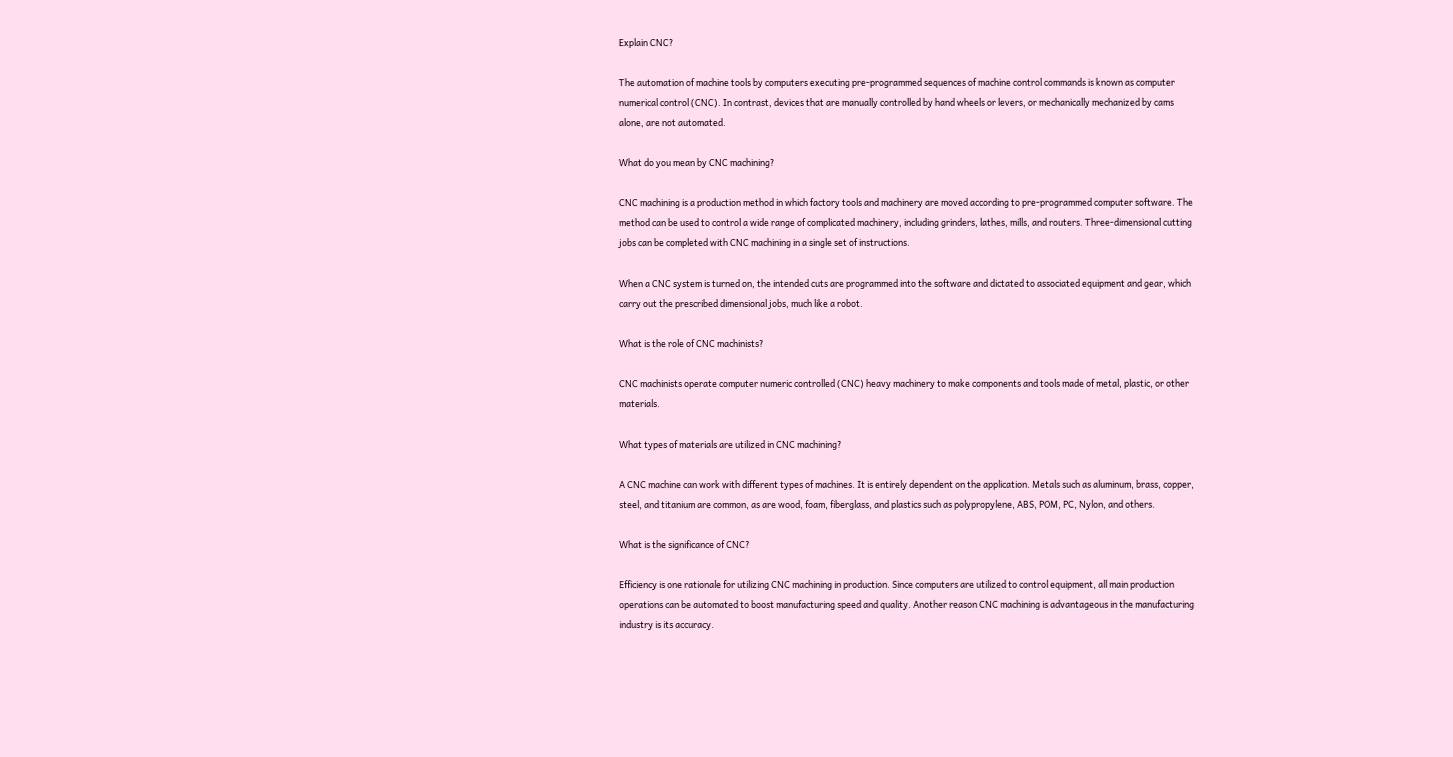Explain CNC?

The automation of machine tools by computers executing pre-programmed sequences of machine control commands is known as computer numerical control (CNC). In contrast, devices that are manually controlled by hand wheels or levers, or mechanically mechanized by cams alone, are not automated.

What do you mean by CNC machining?

CNC machining is a production method in which factory tools and machinery are moved according to pre-programmed computer software. The method can be used to control a wide range of complicated machinery, including grinders, lathes, mills, and routers. Three-dimensional cutting jobs can be completed with CNC machining in a single set of instructions.

When a CNC system is turned on, the intended cuts are programmed into the software and dictated to associated equipment and gear, which carry out the prescribed dimensional jobs, much like a robot.

What is the role of CNC machinists?

CNC machinists operate computer numeric controlled (CNC) heavy machinery to make components and tools made of metal, plastic, or other materials.

What types of materials are utilized in CNC machining?

A CNC machine can work with different types of machines. It is entirely dependent on the application. Metals such as aluminum, brass, copper, steel, and titanium are common, as are wood, foam, fiberglass, and plastics such as polypropylene, ABS, POM, PC, Nylon, and others.

What is the significance of CNC?

Efficiency is one rationale for utilizing CNC machining in production. Since computers are utilized to control equipment, all main production operations can be automated to boost manufacturing speed and quality. Another reason CNC machining is advantageous in the manufacturing industry is its accuracy.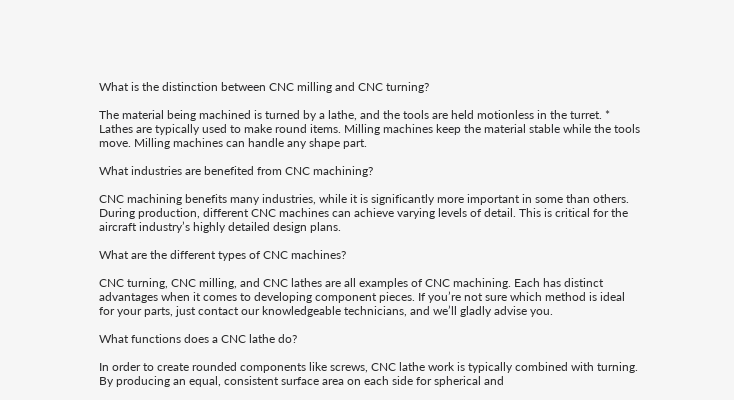What is the distinction between CNC milling and CNC turning?

The material being machined is turned by a lathe, and the tools are held motionless in the turret. * Lathes are typically used to make round items. Milling machines keep the material stable while the tools move. Milling machines can handle any shape part.

What industries are benefited from CNC machining?

CNC machining benefits many industries, while it is significantly more important in some than others. During production, different CNC machines can achieve varying levels of detail. This is critical for the aircraft industry’s highly detailed design plans.

What are the different types of CNC machines?

CNC turning, CNC milling, and CNC lathes are all examples of CNC machining. Each has distinct advantages when it comes to developing component pieces. If you’re not sure which method is ideal for your parts, just contact our knowledgeable technicians, and we’ll gladly advise you.

What functions does a CNC lathe do?

In order to create rounded components like screws, CNC lathe work is typically combined with turning. By producing an equal, consistent surface area on each side for spherical and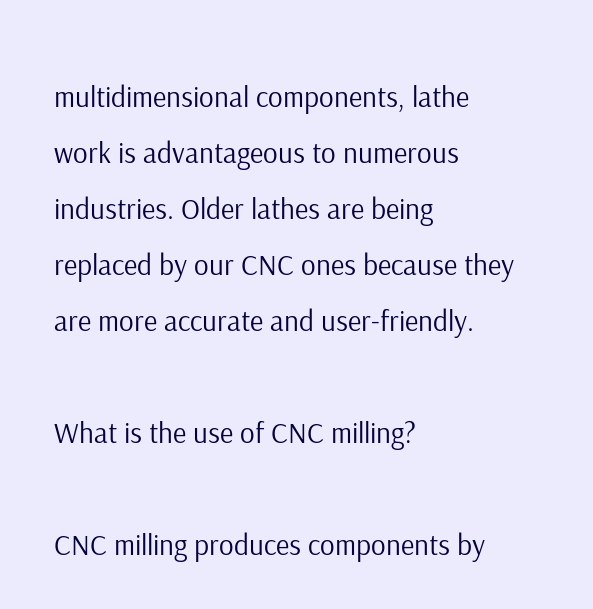multidimensional components, lathe work is advantageous to numerous industries. Older lathes are being replaced by our CNC ones because they are more accurate and user-friendly.

What is the use of CNC milling?

CNC milling produces components by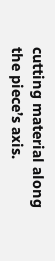cutting material along the piece’s axis.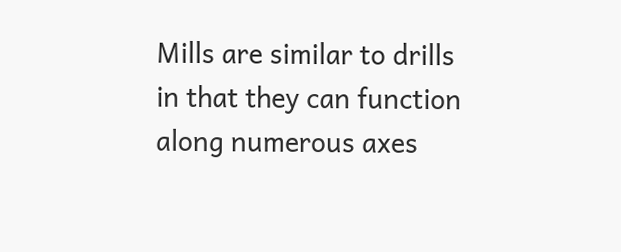Mills are similar to drills in that they can function along numerous axes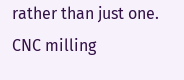rather than just one. CNC milling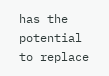has the potential to replace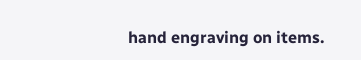hand engraving on items.